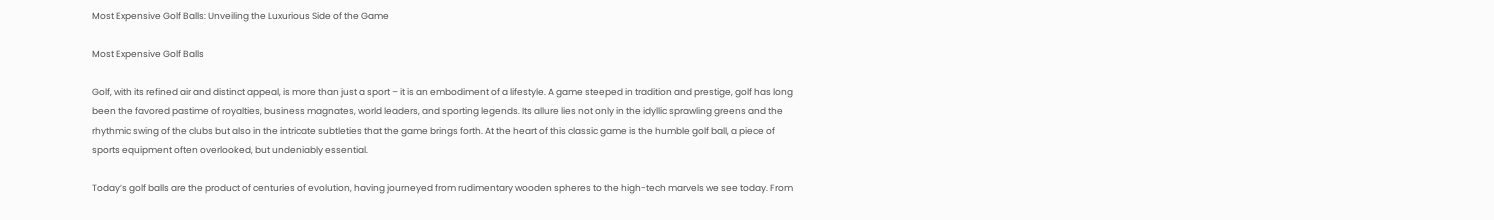Most Expensive Golf Balls: Unveiling the Luxurious Side of the Game

Most Expensive Golf Balls

Golf, with its refined air and distinct appeal, is more than just a sport – it is an embodiment of a lifestyle. A game steeped in tradition and prestige, golf has long been the favored pastime of royalties, business magnates, world leaders, and sporting legends. Its allure lies not only in the idyllic sprawling greens and the rhythmic swing of the clubs but also in the intricate subtleties that the game brings forth. At the heart of this classic game is the humble golf ball, a piece of sports equipment often overlooked, but undeniably essential.

Today’s golf balls are the product of centuries of evolution, having journeyed from rudimentary wooden spheres to the high-tech marvels we see today. From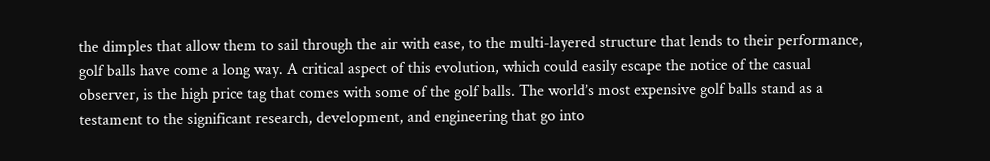the dimples that allow them to sail through the air with ease, to the multi-layered structure that lends to their performance, golf balls have come a long way. A critical aspect of this evolution, which could easily escape the notice of the casual observer, is the high price tag that comes with some of the golf balls. The world’s most expensive golf balls stand as a testament to the significant research, development, and engineering that go into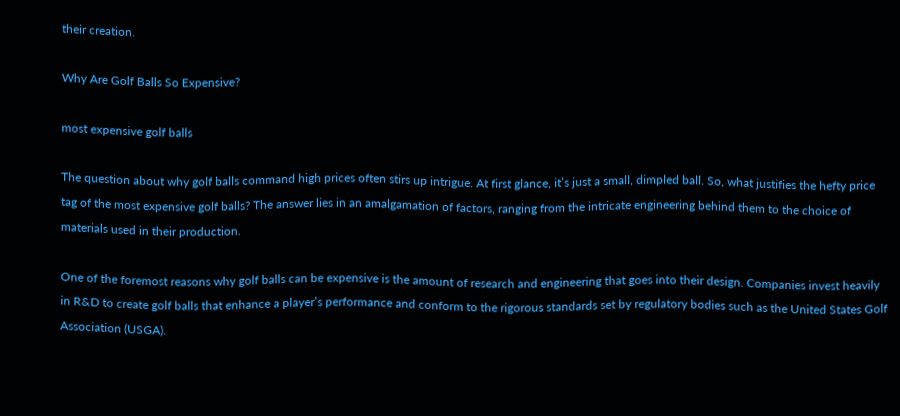their creation.

Why Are Golf Balls So Expensive?

most expensive golf balls

The question about why golf balls command high prices often stirs up intrigue. At first glance, it’s just a small, dimpled ball. So, what justifies the hefty price tag of the most expensive golf balls? The answer lies in an amalgamation of factors, ranging from the intricate engineering behind them to the choice of materials used in their production.

One of the foremost reasons why golf balls can be expensive is the amount of research and engineering that goes into their design. Companies invest heavily in R&D to create golf balls that enhance a player’s performance and conform to the rigorous standards set by regulatory bodies such as the United States Golf Association (USGA).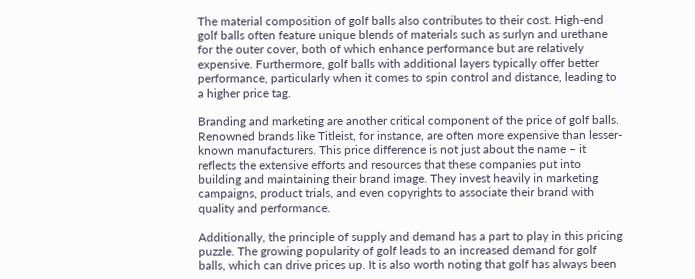The material composition of golf balls also contributes to their cost. High-end golf balls often feature unique blends of materials such as surlyn and urethane for the outer cover, both of which enhance performance but are relatively expensive. Furthermore, golf balls with additional layers typically offer better performance, particularly when it comes to spin control and distance, leading to a higher price tag.

Branding and marketing are another critical component of the price of golf balls. Renowned brands like Titleist, for instance, are often more expensive than lesser-known manufacturers. This price difference is not just about the name – it reflects the extensive efforts and resources that these companies put into building and maintaining their brand image. They invest heavily in marketing campaigns, product trials, and even copyrights to associate their brand with quality and performance.

Additionally, the principle of supply and demand has a part to play in this pricing puzzle. The growing popularity of golf leads to an increased demand for golf balls, which can drive prices up. It is also worth noting that golf has always been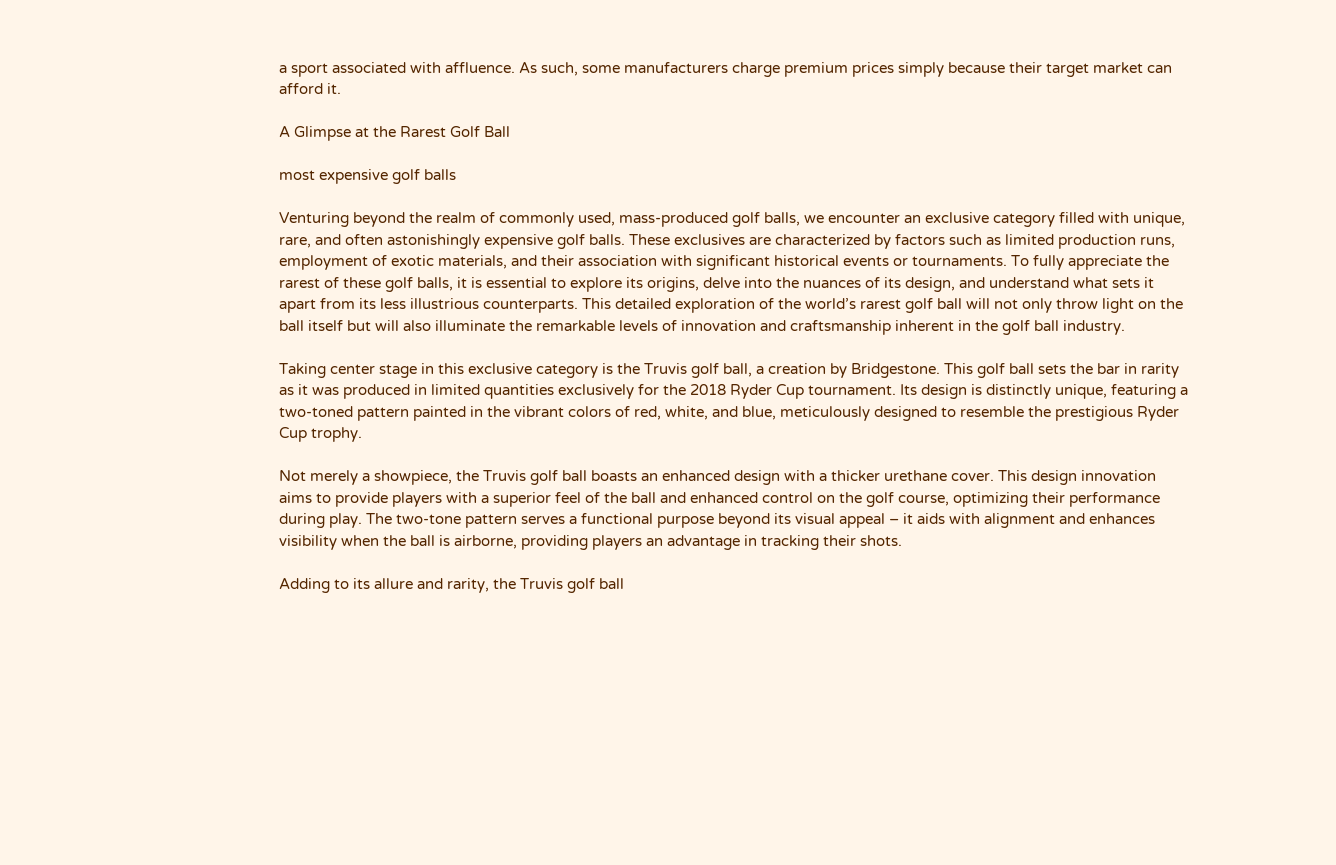a sport associated with affluence. As such, some manufacturers charge premium prices simply because their target market can afford it.

A Glimpse at the Rarest Golf Ball

most expensive golf balls

Venturing beyond the realm of commonly used, mass-produced golf balls, we encounter an exclusive category filled with unique, rare, and often astonishingly expensive golf balls. These exclusives are characterized by factors such as limited production runs, employment of exotic materials, and their association with significant historical events or tournaments. To fully appreciate the rarest of these golf balls, it is essential to explore its origins, delve into the nuances of its design, and understand what sets it apart from its less illustrious counterparts. This detailed exploration of the world’s rarest golf ball will not only throw light on the ball itself but will also illuminate the remarkable levels of innovation and craftsmanship inherent in the golf ball industry.

Taking center stage in this exclusive category is the Truvis golf ball, a creation by Bridgestone. This golf ball sets the bar in rarity as it was produced in limited quantities exclusively for the 2018 Ryder Cup tournament. Its design is distinctly unique, featuring a two-toned pattern painted in the vibrant colors of red, white, and blue, meticulously designed to resemble the prestigious Ryder Cup trophy.

Not merely a showpiece, the Truvis golf ball boasts an enhanced design with a thicker urethane cover. This design innovation aims to provide players with a superior feel of the ball and enhanced control on the golf course, optimizing their performance during play. The two-tone pattern serves a functional purpose beyond its visual appeal – it aids with alignment and enhances visibility when the ball is airborne, providing players an advantage in tracking their shots.

Adding to its allure and rarity, the Truvis golf ball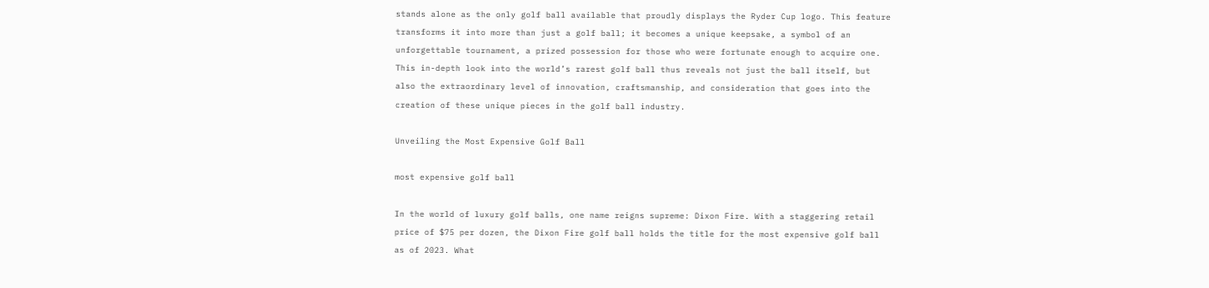stands alone as the only golf ball available that proudly displays the Ryder Cup logo. This feature transforms it into more than just a golf ball; it becomes a unique keepsake, a symbol of an unforgettable tournament, a prized possession for those who were fortunate enough to acquire one. This in-depth look into the world’s rarest golf ball thus reveals not just the ball itself, but also the extraordinary level of innovation, craftsmanship, and consideration that goes into the creation of these unique pieces in the golf ball industry.

Unveiling the Most Expensive Golf Ball

most expensive golf ball

In the world of luxury golf balls, one name reigns supreme: Dixon Fire. With a staggering retail price of $75 per dozen, the Dixon Fire golf ball holds the title for the most expensive golf ball as of 2023. What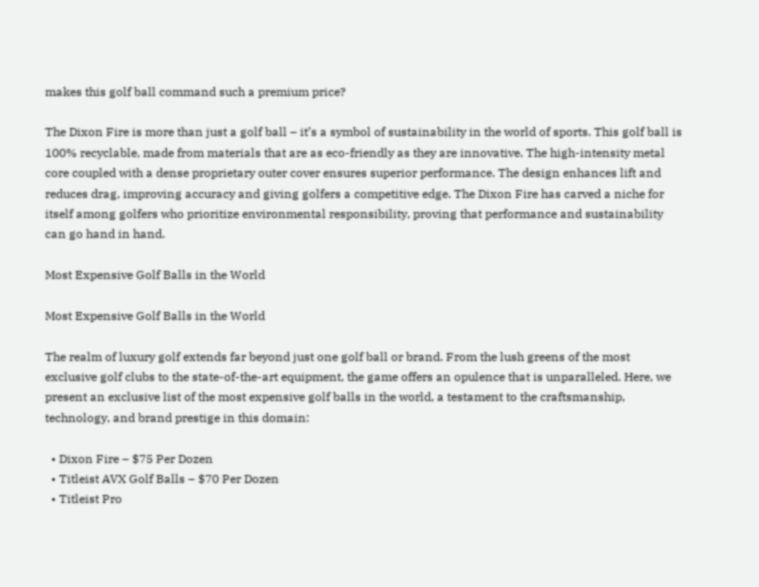makes this golf ball command such a premium price?

The Dixon Fire is more than just a golf ball – it’s a symbol of sustainability in the world of sports. This golf ball is 100% recyclable, made from materials that are as eco-friendly as they are innovative. The high-intensity metal core coupled with a dense proprietary outer cover ensures superior performance. The design enhances lift and reduces drag, improving accuracy and giving golfers a competitive edge. The Dixon Fire has carved a niche for itself among golfers who prioritize environmental responsibility, proving that performance and sustainability can go hand in hand.

Most Expensive Golf Balls in the World

Most Expensive Golf Balls in the World

The realm of luxury golf extends far beyond just one golf ball or brand. From the lush greens of the most exclusive golf clubs to the state-of-the-art equipment, the game offers an opulence that is unparalleled. Here, we present an exclusive list of the most expensive golf balls in the world, a testament to the craftsmanship, technology, and brand prestige in this domain:

  • Dixon Fire – $75 Per Dozen
  • Titleist AVX Golf Balls – $70 Per Dozen
  • Titleist Pro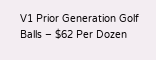V1 Prior Generation Golf Balls – $62 Per Dozen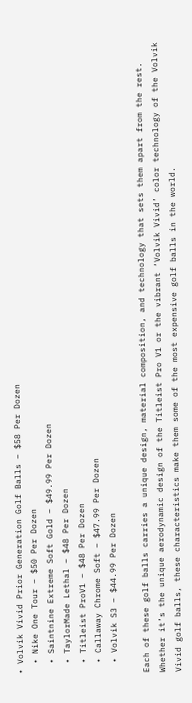• Volvik Vivid Prior Generation Golf Balls – $58 Per Dozen
  • Nike One Tour – $50 Per Dozen
  • Saintnine Extreme Soft Gold – $49.99 Per Dozen
  • TaylorMade Lethal – $48 Per Dozen
  • Titleist ProV1 – $48 Per Dozen
  • Callaway Chrome Soft – $47.99 Per Dozen
  • Volvik S3 – $44.99 Per Dozen

Each of these golf balls carries a unique design, material composition, and technology that sets them apart from the rest. Whether it’s the unique aerodynamic design of the Titleist Pro V1 or the vibrant ‘Volvik Vivid’ color technology of the Volvik Vivid golf balls, these characteristics make them some of the most expensive golf balls in the world.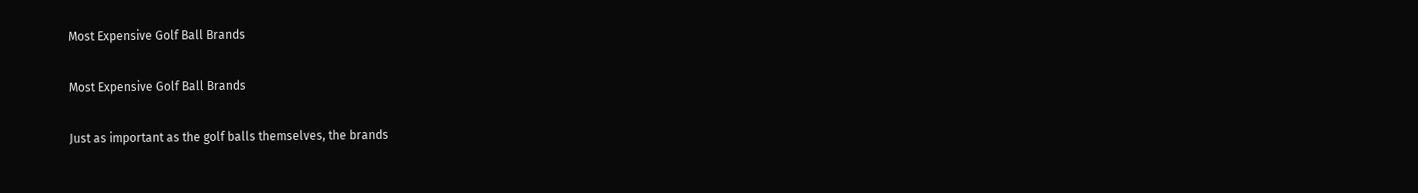Most Expensive Golf Ball Brands

Most Expensive Golf Ball Brands

Just as important as the golf balls themselves, the brands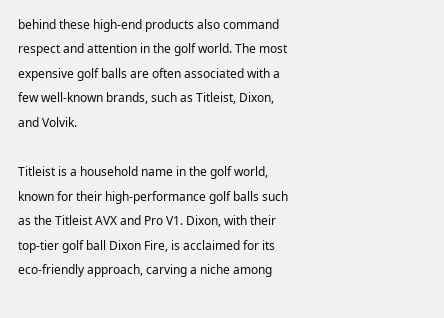behind these high-end products also command respect and attention in the golf world. The most expensive golf balls are often associated with a few well-known brands, such as Titleist, Dixon, and Volvik.

Titleist is a household name in the golf world, known for their high-performance golf balls such as the Titleist AVX and Pro V1. Dixon, with their top-tier golf ball Dixon Fire, is acclaimed for its eco-friendly approach, carving a niche among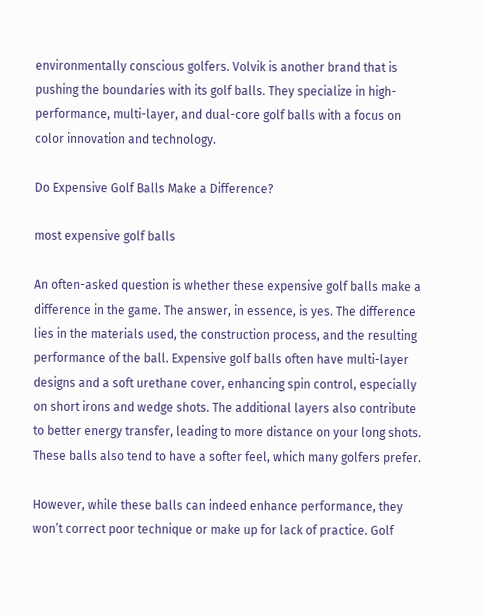environmentally conscious golfers. Volvik is another brand that is pushing the boundaries with its golf balls. They specialize in high-performance, multi-layer, and dual-core golf balls with a focus on color innovation and technology.

Do Expensive Golf Balls Make a Difference?

most expensive golf balls

An often-asked question is whether these expensive golf balls make a difference in the game. The answer, in essence, is yes. The difference lies in the materials used, the construction process, and the resulting performance of the ball. Expensive golf balls often have multi-layer designs and a soft urethane cover, enhancing spin control, especially on short irons and wedge shots. The additional layers also contribute to better energy transfer, leading to more distance on your long shots. These balls also tend to have a softer feel, which many golfers prefer.

However, while these balls can indeed enhance performance, they won’t correct poor technique or make up for lack of practice. Golf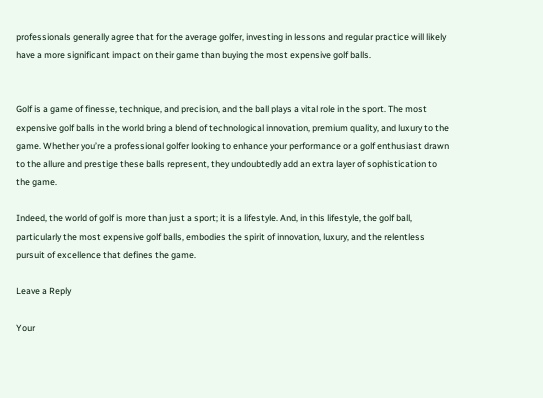professionals generally agree that for the average golfer, investing in lessons and regular practice will likely have a more significant impact on their game than buying the most expensive golf balls.


Golf is a game of finesse, technique, and precision, and the ball plays a vital role in the sport. The most expensive golf balls in the world bring a blend of technological innovation, premium quality, and luxury to the game. Whether you’re a professional golfer looking to enhance your performance or a golf enthusiast drawn to the allure and prestige these balls represent, they undoubtedly add an extra layer of sophistication to the game.

Indeed, the world of golf is more than just a sport; it is a lifestyle. And, in this lifestyle, the golf ball, particularly the most expensive golf balls, embodies the spirit of innovation, luxury, and the relentless pursuit of excellence that defines the game.

Leave a Reply

Your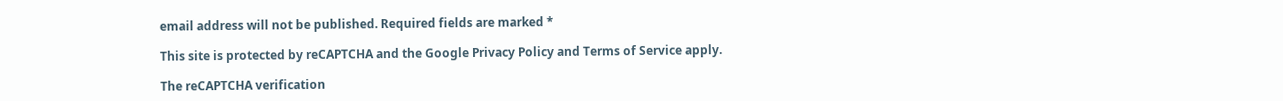email address will not be published. Required fields are marked *

This site is protected by reCAPTCHA and the Google Privacy Policy and Terms of Service apply.

The reCAPTCHA verification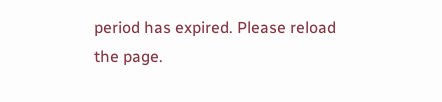period has expired. Please reload the page.